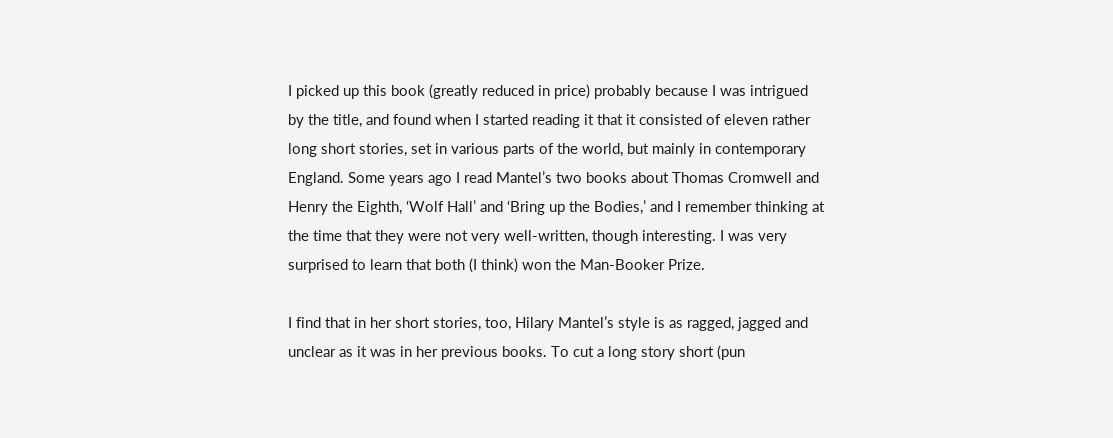I picked up this book (greatly reduced in price) probably because I was intrigued by the title, and found when I started reading it that it consisted of eleven rather long short stories, set in various parts of the world, but mainly in contemporary England. Some years ago I read Mantel’s two books about Thomas Cromwell and Henry the Eighth, ‘Wolf Hall’ and ‘Bring up the Bodies,’ and I remember thinking at the time that they were not very well-written, though interesting. I was very surprised to learn that both (I think) won the Man-Booker Prize.

I find that in her short stories, too, Hilary Mantel’s style is as ragged, jagged and unclear as it was in her previous books. To cut a long story short (pun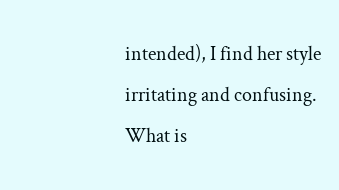intended), I find her style irritating and confusing. What is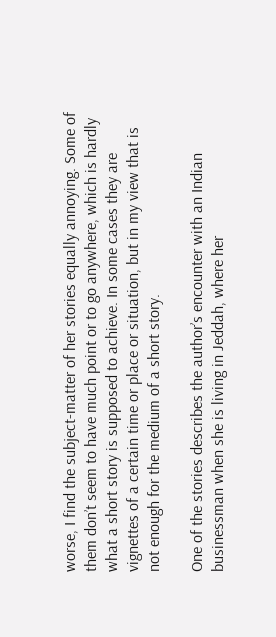worse, I find the subject-matter of her stories equally annoying. Some of them don’t seem to have much point or to go anywhere, which is hardly what a short story is supposed to achieve. In some cases they are vignettes of a certain time or place or situation, but in my view that is not enough for the medium of a short story.

One of the stories describes the author’s encounter with an Indian businessman when she is living in Jeddah, where her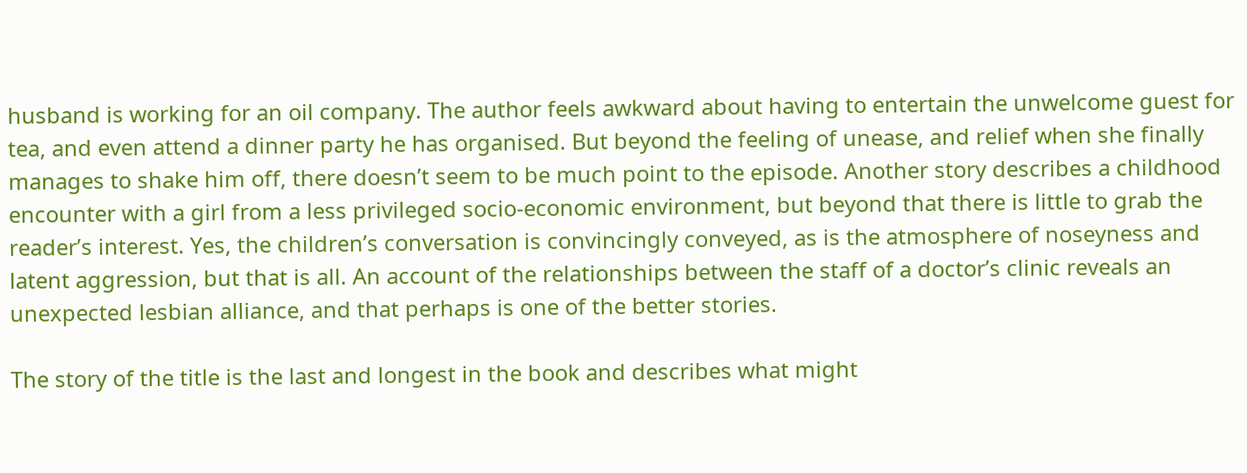husband is working for an oil company. The author feels awkward about having to entertain the unwelcome guest for tea, and even attend a dinner party he has organised. But beyond the feeling of unease, and relief when she finally manages to shake him off, there doesn’t seem to be much point to the episode. Another story describes a childhood encounter with a girl from a less privileged socio-economic environment, but beyond that there is little to grab the reader’s interest. Yes, the children’s conversation is convincingly conveyed, as is the atmosphere of noseyness and latent aggression, but that is all. An account of the relationships between the staff of a doctor’s clinic reveals an unexpected lesbian alliance, and that perhaps is one of the better stories.

The story of the title is the last and longest in the book and describes what might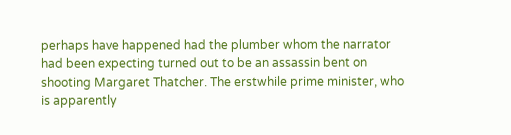perhaps have happened had the plumber whom the narrator had been expecting turned out to be an assassin bent on shooting Margaret Thatcher. The erstwhile prime minister, who is apparently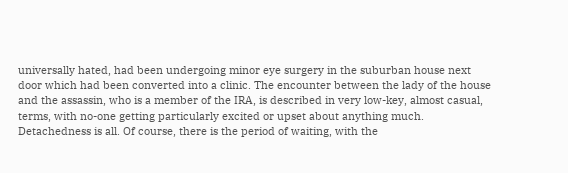universally hated, had been undergoing minor eye surgery in the suburban house next door which had been converted into a clinic. The encounter between the lady of the house and the assassin, who is a member of the IRA, is described in very low-key, almost casual, terms, with no-one getting particularly excited or upset about anything much. Detachedness is all. Of course, there is the period of waiting, with the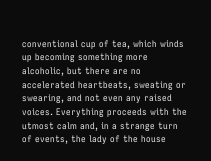conventional cup of tea, which winds up becoming something more alcoholic, but there are no accelerated heartbeats, sweating or swearing, and not even any raised voices. Everything proceeds with the utmost calm and, in a strange turn of events, the lady of the house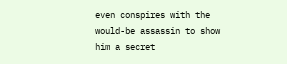even conspires with the would-be assassin to show him a secret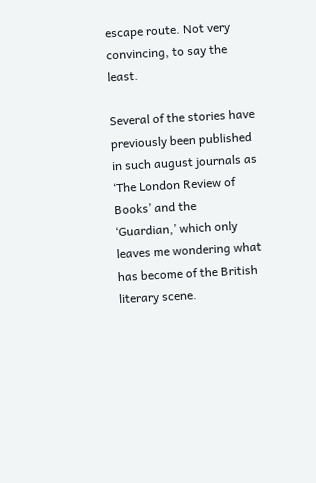escape route. Not very convincing, to say the least.

Several of the stories have previously been published in such august journals as ‘The London Review of Books’ and the ‘Guardian,’ which only leaves me wondering what has become of the British literary scene.